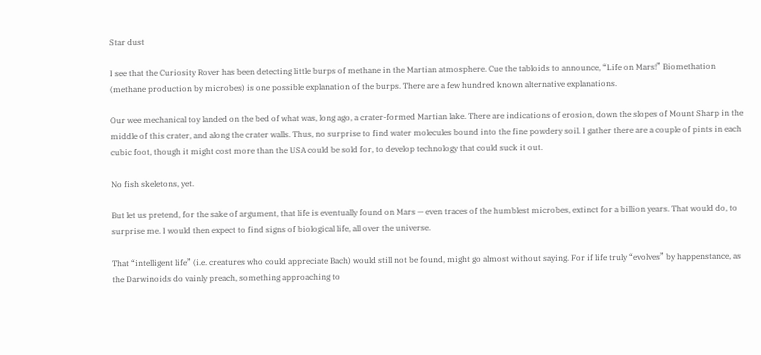Star dust

I see that the Curiosity Rover has been detecting little burps of methane in the Martian atmosphere. Cue the tabloids to announce, “Life on Mars!” Biomethation (methane production by microbes) is one possible explanation of the burps. There are a few hundred known alternative explanations.

Our wee mechanical toy landed on the bed of what was, long ago, a crater-formed Martian lake. There are indications of erosion, down the slopes of Mount Sharp in the middle of this crater, and along the crater walls. Thus, no surprise to find water molecules bound into the fine powdery soil. I gather there are a couple of pints in each cubic foot, though it might cost more than the USA could be sold for, to develop technology that could suck it out.

No fish skeletons, yet.

But let us pretend, for the sake of argument, that life is eventually found on Mars — even traces of the humblest microbes, extinct for a billion years. That would do, to surprise me. I would then expect to find signs of biological life, all over the universe.

That “intelligent life” (i.e. creatures who could appreciate Bach) would still not be found, might go almost without saying. For if life truly “evolves” by happenstance, as the Darwinoids do vainly preach, something approaching to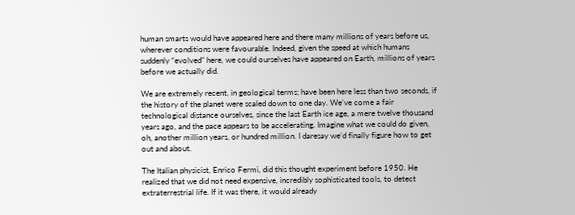human smarts would have appeared here and there many millions of years before us, wherever conditions were favourable. Indeed, given the speed at which humans suddenly “evolved” here, we could ourselves have appeared on Earth, millions of years before we actually did.

We are extremely recent, in geological terms; have been here less than two seconds, if the history of the planet were scaled down to one day. We’ve come a fair technological distance ourselves, since the last Earth ice age, a mere twelve thousand years ago, and the pace appears to be accelerating. Imagine what we could do given, oh, another million years, or hundred million. I daresay we’d finally figure how to get out and about.

The Italian physicist, Enrico Fermi, did this thought experiment before 1950. He realized that we did not need expensive, incredibly sophisticated tools, to detect extraterrestrial life. If it was there, it would already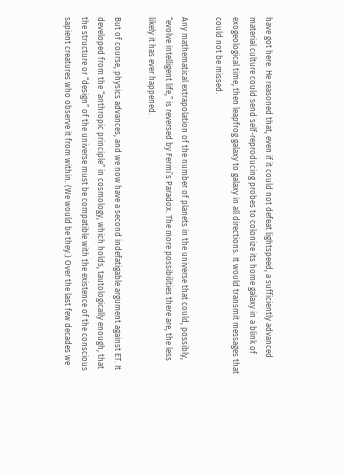have got here. He reasoned that, even if it could not defeat lightspeed, a sufficiently advanced material culture could send self-reproducing probes to colonize its home galaxy in a blink of exogeological time, then leapfrog galaxy to galaxy in all directions. It would transmit messages that could not be missed.

Any mathematical extrapolation of the number of planets in the universe that could, possibly, “evolve intelligent life,” is reversed by Fermi’s Paradox. The more possibilities there are, the less likely it has ever happened.

But of course, physics advances, and we now have a second indefatigable argument against ET. It developed from the “anthropic principle” in cosmology, which holds, tautologically enough, that the structure or “design” of the universe must be compatible with the existence of the conscious sapient creatures who observe it from within. (We would be they.) Over the last few decades we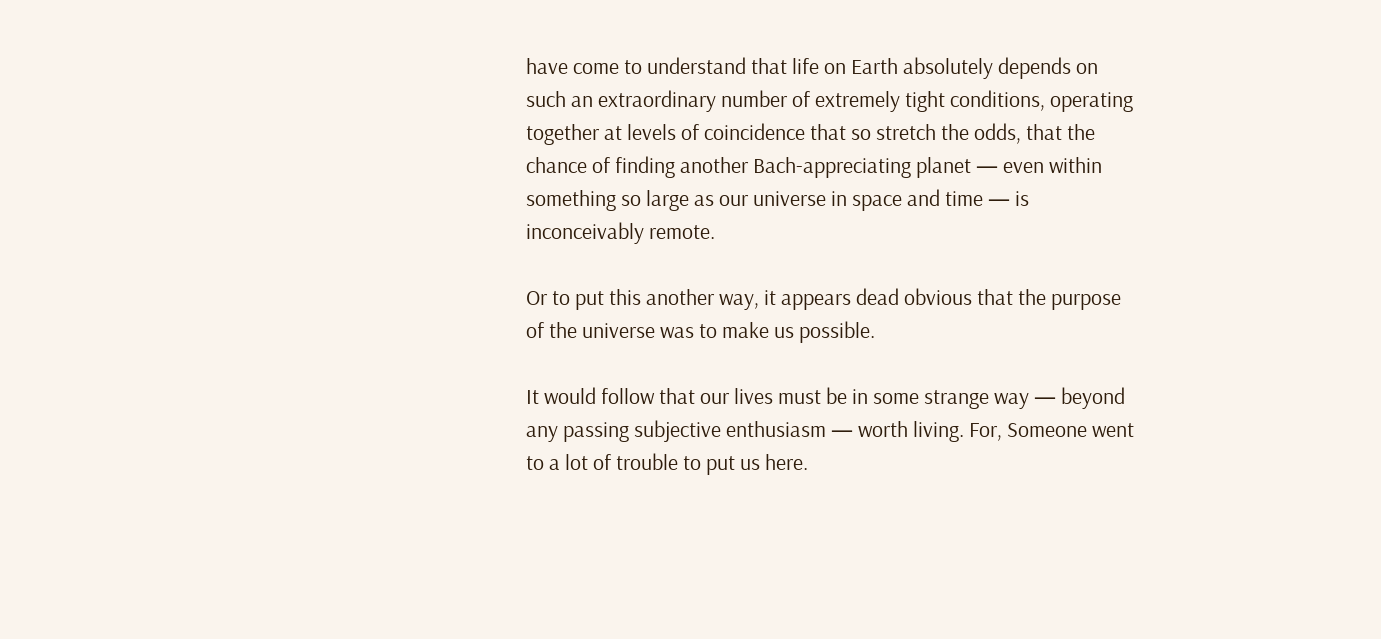have come to understand that life on Earth absolutely depends on such an extraordinary number of extremely tight conditions, operating together at levels of coincidence that so stretch the odds, that the chance of finding another Bach-appreciating planet — even within something so large as our universe in space and time — is inconceivably remote.

Or to put this another way, it appears dead obvious that the purpose of the universe was to make us possible.

It would follow that our lives must be in some strange way — beyond any passing subjective enthusiasm — worth living. For, Someone went to a lot of trouble to put us here.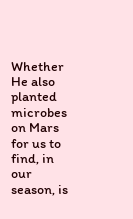Whether He also planted microbes on Mars for us to find, in our season, is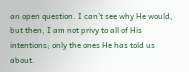an open question. I can’t see why He would, but then, I am not privy to all of His intentions; only the ones He has told us about.